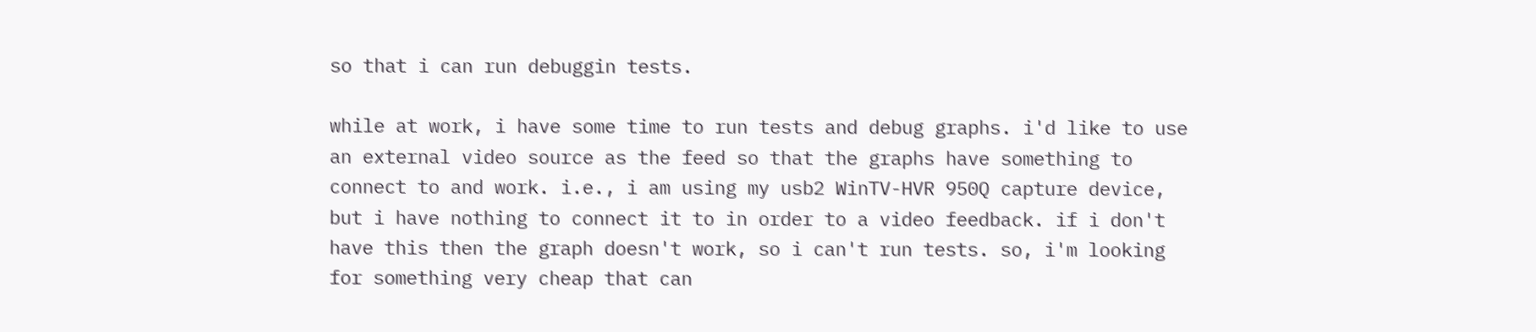so that i can run debuggin tests.

while at work, i have some time to run tests and debug graphs. i'd like to use an external video source as the feed so that the graphs have something to connect to and work. i.e., i am using my usb2 WinTV-HVR 950Q capture device, but i have nothing to connect it to in order to a video feedback. if i don't have this then the graph doesn't work, so i can't run tests. so, i'm looking for something very cheap that can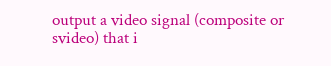output a video signal (composite or svideo) that i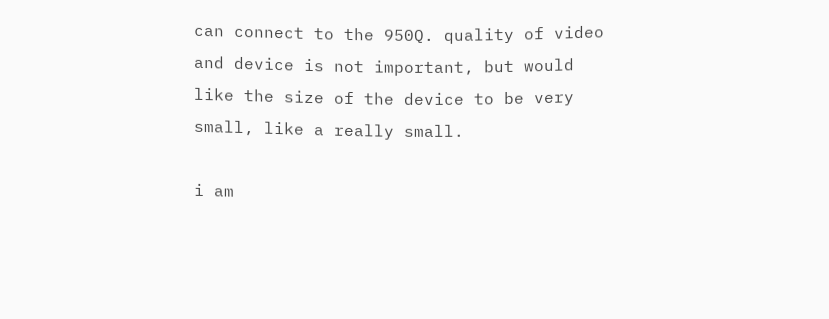can connect to the 950Q. quality of video and device is not important, but would like the size of the device to be very small, like a really small.

i am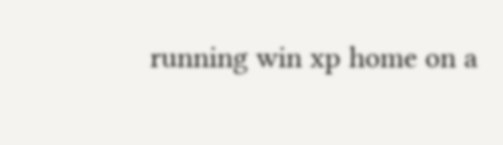running win xp home on a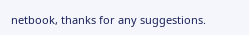netbook, thanks for any suggestions.